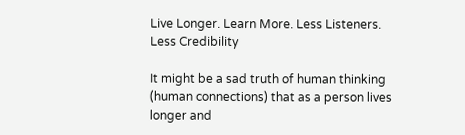Live Longer. Learn More. Less Listeners. Less Credibility

It might be a sad truth of human thinking (human connections) that as a person lives longer and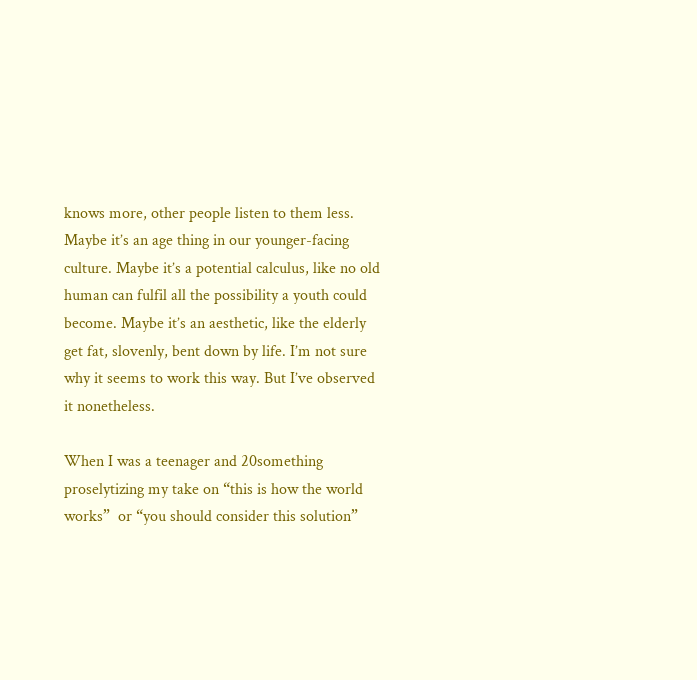knows more, other people listen to them less. Maybe it’s an age thing in our younger-facing culture. Maybe it’s a potential calculus, like no old human can fulfil all the possibility a youth could become. Maybe it’s an aesthetic, like the elderly get fat, slovenly, bent down by life. I’m not sure why it seems to work this way. But I’ve observed it nonetheless.

When I was a teenager and 20something proselytizing my take on “this is how the world works”  or “you should consider this solution”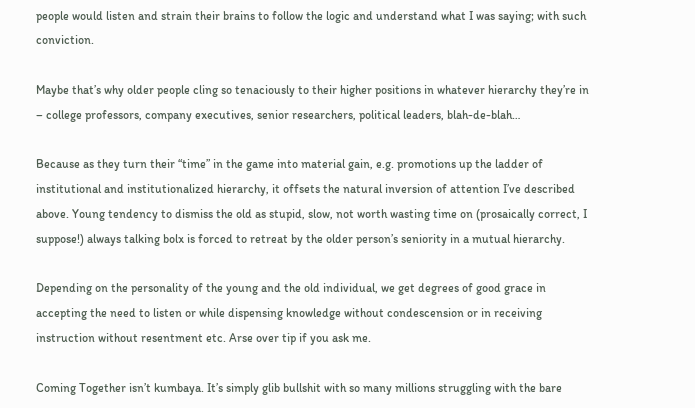people would listen and strain their brains to follow the logic and understand what I was saying; with such conviction.

Maybe that’s why older people cling so tenaciously to their higher positions in whatever hierarchy they’re in – college professors, company executives, senior researchers, political leaders, blah-de-blah…

Because as they turn their “time” in the game into material gain, e.g. promotions up the ladder of institutional and institutionalized hierarchy, it offsets the natural inversion of attention I’ve described above. Young tendency to dismiss the old as stupid, slow, not worth wasting time on (prosaically correct, I suppose!) always talking bolx is forced to retreat by the older person’s seniority in a mutual hierarchy.

Depending on the personality of the young and the old individual, we get degrees of good grace in accepting the need to listen or while dispensing knowledge without condescension or in receiving instruction without resentment etc. Arse over tip if you ask me.

Coming Together isn’t kumbaya. It’s simply glib bullshit with so many millions struggling with the bare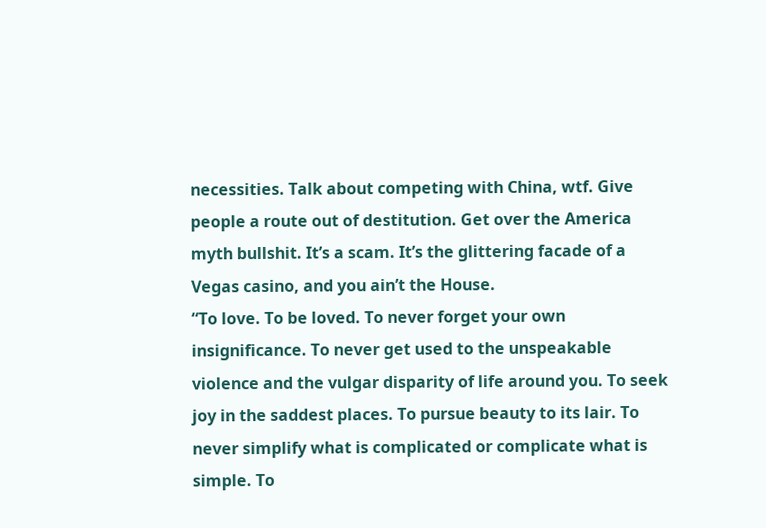necessities. Talk about competing with China, wtf. Give people a route out of destitution. Get over the America myth bullshit. It’s a scam. It’s the glittering facade of a Vegas casino, and you ain’t the House.
“To love. To be loved. To never forget your own insignificance. To never get used to the unspeakable violence and the vulgar disparity of life around you. To seek joy in the saddest places. To pursue beauty to its lair. To never simplify what is complicated or complicate what is simple. To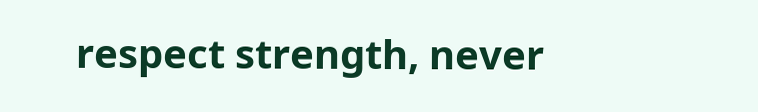respect strength, never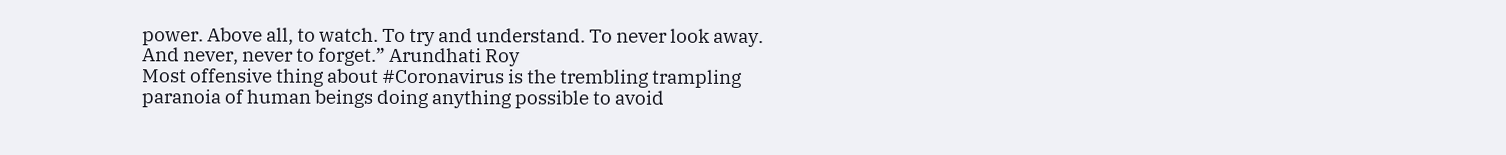power. Above all, to watch. To try and understand. To never look away. And never, never to forget.” Arundhati Roy
Most offensive thing about #Coronavirus is the trembling trampling paranoia of human beings doing anything possible to avoid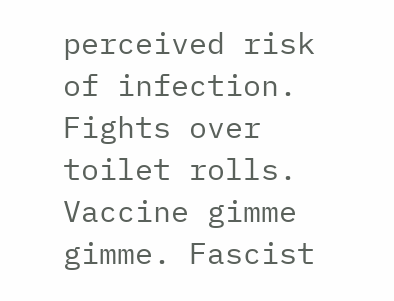perceived risk of infection. Fights over toilet rolls. Vaccine gimme gimme. Fascist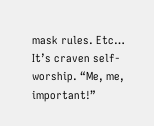mask rules. Etc… It’s craven self-worship. “Me, me, important!”